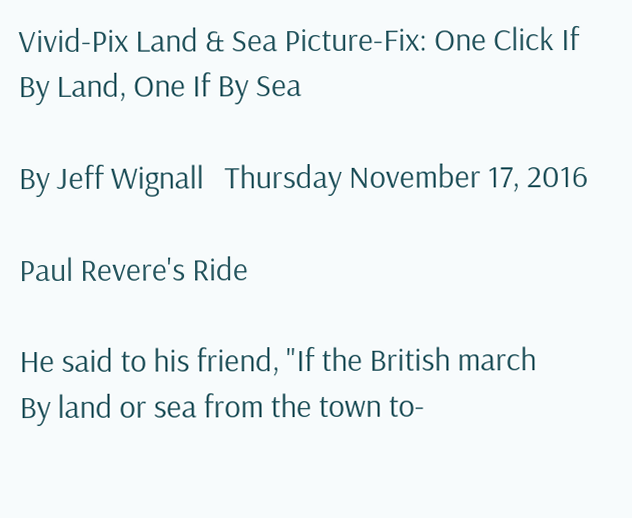Vivid-Pix Land & Sea Picture-Fix: One Click If By Land, One If By Sea

By Jeff Wignall   Thursday November 17, 2016

Paul Revere's Ride

He said to his friend, "If the British march
By land or sea from the town to-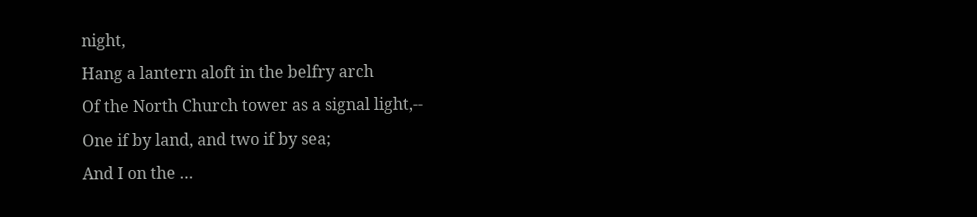night,
Hang a lantern aloft in the belfry arch
Of the North Church tower as a signal light,--
One if by land, and two if by sea;
And I on the …